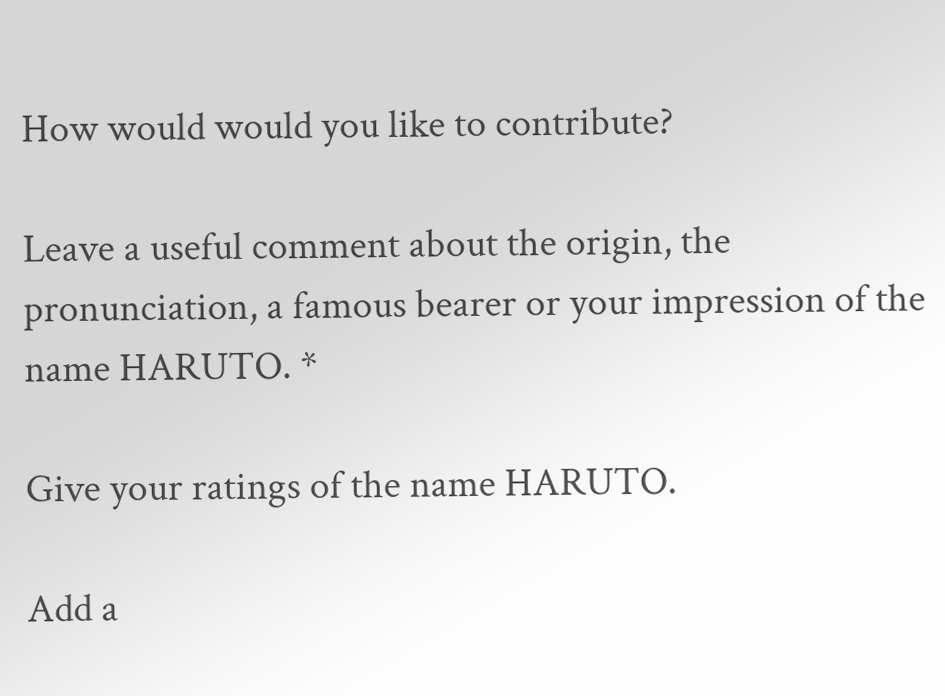How would would you like to contribute?

Leave a useful comment about the origin, the pronunciation, a famous bearer or your impression of the name HARUTO. *

Give your ratings of the name HARUTO.

Add a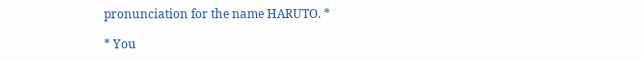pronunciation for the name HARUTO. *

* You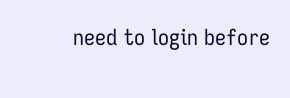need to login before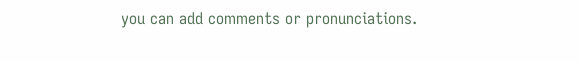you can add comments or pronunciations.